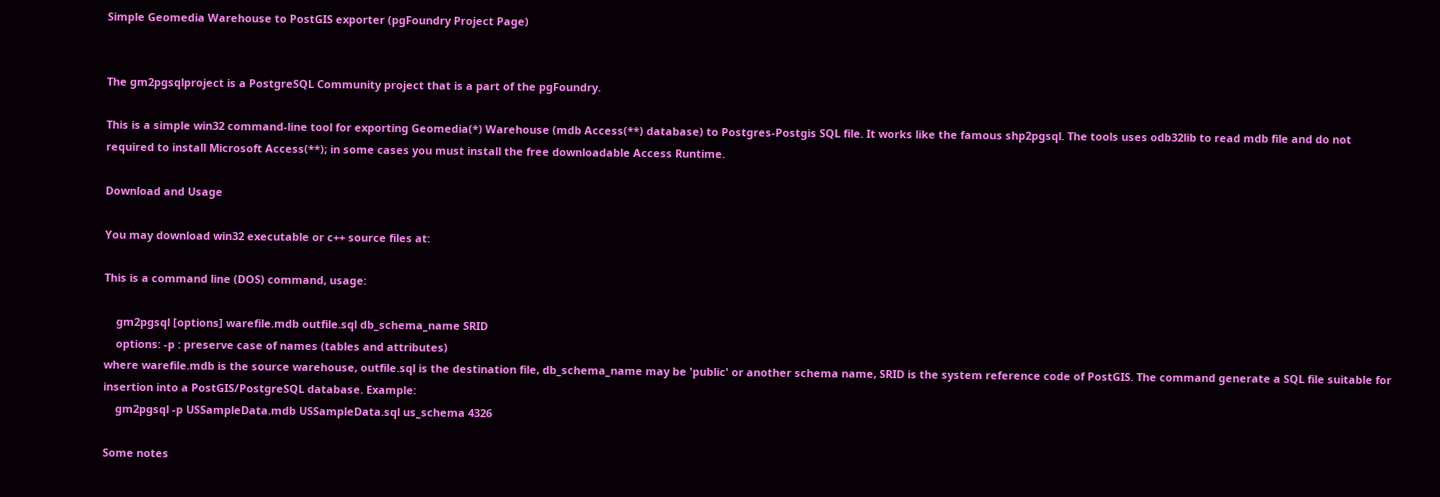Simple Geomedia Warehouse to PostGIS exporter (pgFoundry Project Page)


The gm2pgsqlproject is a PostgreSQL Community project that is a part of the pgFoundry.

This is a simple win32 command-line tool for exporting Geomedia(*) Warehouse (mdb Access(**) database) to Postgres-Postgis SQL file. It works like the famous shp2pgsql. The tools uses odb32lib to read mdb file and do not required to install Microsoft Access(**); in some cases you must install the free downloadable Access Runtime.

Download and Usage

You may download win32 executable or c++ source files at:

This is a command line (DOS) command, usage:

    gm2pgsql [options] warefile.mdb outfile.sql db_schema_name SRID
    options: -p : preserve case of names (tables and attributes)
where warefile.mdb is the source warehouse, outfile.sql is the destination file, db_schema_name may be 'public' or another schema name, SRID is the system reference code of PostGIS. The command generate a SQL file suitable for insertion into a PostGIS/PostgreSQL database. Example:
    gm2pgsql -p USSampleData.mdb USSampleData.sql us_schema 4326

Some notes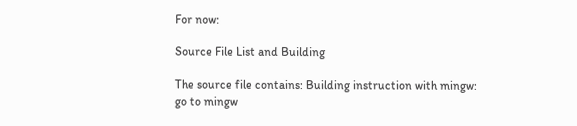For now:

Source File List and Building

The source file contains: Building instruction with mingw: go to mingw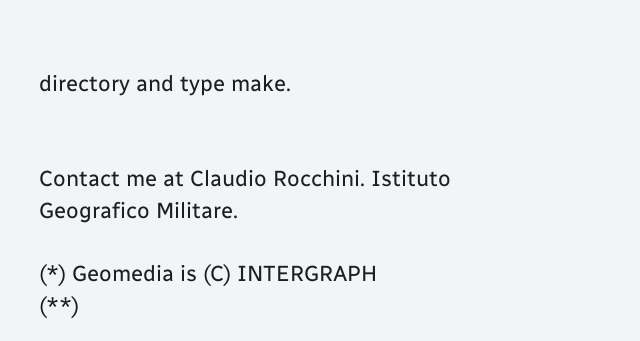directory and type make.


Contact me at Claudio Rocchini. Istituto Geografico Militare.

(*) Geomedia is (C) INTERGRAPH
(**)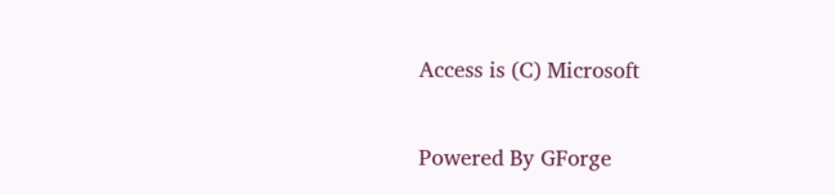Access is (C) Microsoft

Powered By GForge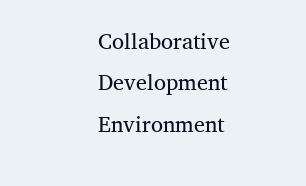Collaborative Development Environment